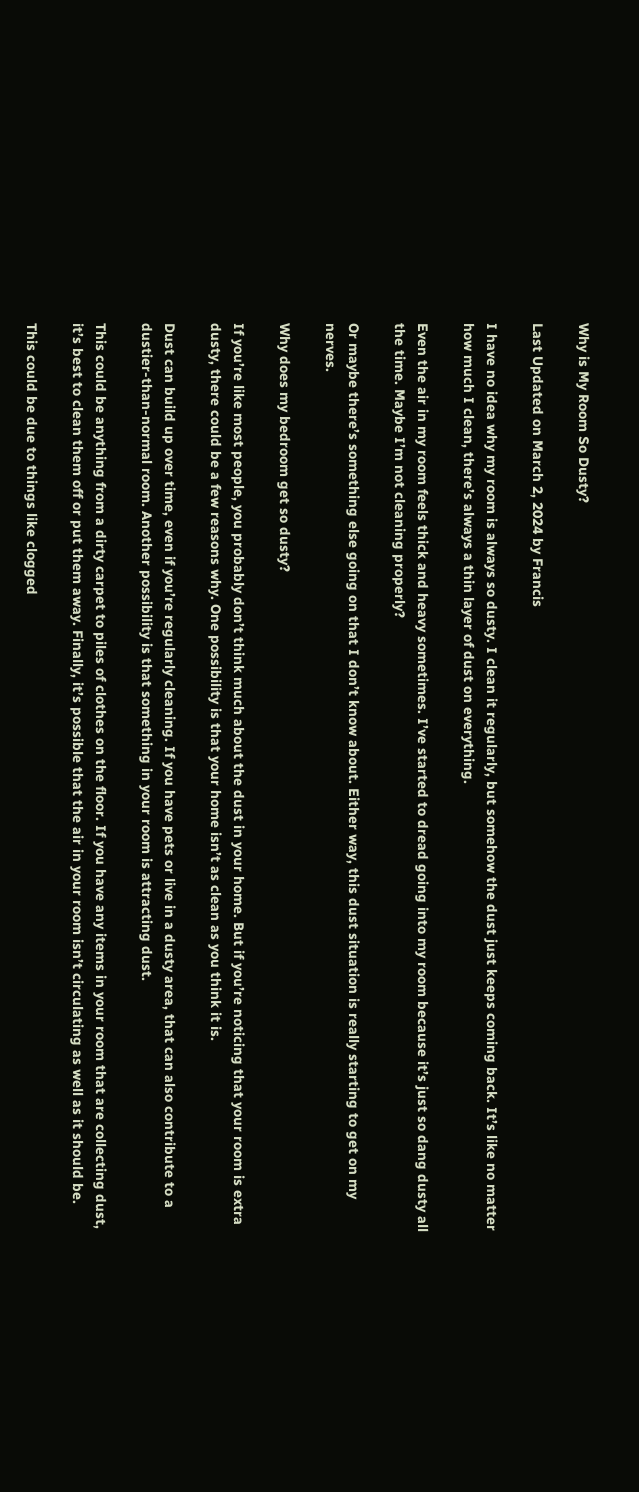Why is My Room So Dusty?

Last Updated on March 2, 2024 by Francis

I have no idea why my room is always so dusty. I clean it regularly, but somehow the dust just keeps coming back. It’s like no matter how much I clean, there’s always a thin layer of dust on everything.

Even the air in my room feels thick and heavy sometimes. I’ve started to dread going into my room because it’s just so dang dusty all the time. Maybe I’m not cleaning properly?

Or maybe there’s something else going on that I don’t know about. Either way, this dust situation is really starting to get on my nerves.

Why does my bedroom get so dusty?

If you’re like most people, you probably don’t think much about the dust in your home. But if you’re noticing that your room is extra dusty, there could be a few reasons why. One possibility is that your home isn’t as clean as you think it is.

Dust can build up over time, even if you’re regularly cleaning. If you have pets or live in a dusty area, that can also contribute to a dustier-than-normal room. Another possibility is that something in your room is attracting dust.

This could be anything from a dirty carpet to piles of clothes on the floor. If you have any items in your room that are collecting dust, it’s best to clean them off or put them away. Finally, it’s possible that the air in your room isn’t circulating as well as it should be.

This could be due to things like clogged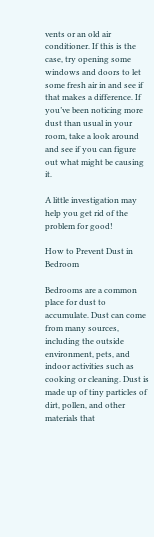vents or an old air conditioner. If this is the case, try opening some windows and doors to let some fresh air in and see if that makes a difference. If you’ve been noticing more dust than usual in your room, take a look around and see if you can figure out what might be causing it.

A little investigation may help you get rid of the problem for good!

How to Prevent Dust in Bedroom

Bedrooms are a common place for dust to accumulate. Dust can come from many sources, including the outside environment, pets, and indoor activities such as cooking or cleaning. Dust is made up of tiny particles of dirt, pollen, and other materials that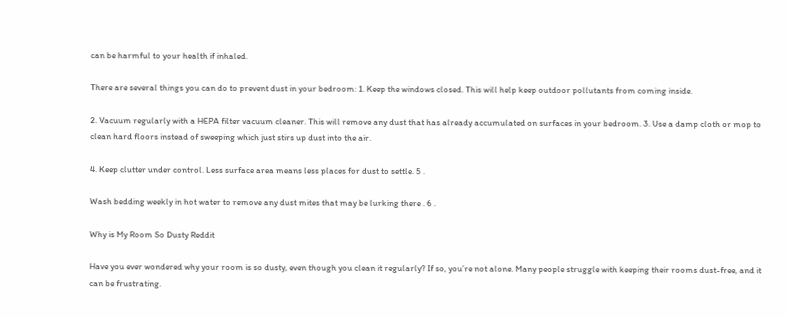can be harmful to your health if inhaled.

There are several things you can do to prevent dust in your bedroom: 1. Keep the windows closed. This will help keep outdoor pollutants from coming inside.

2. Vacuum regularly with a HEPA filter vacuum cleaner. This will remove any dust that has already accumulated on surfaces in your bedroom. 3. Use a damp cloth or mop to clean hard floors instead of sweeping which just stirs up dust into the air.

4. Keep clutter under control. Less surface area means less places for dust to settle. 5 .

Wash bedding weekly in hot water to remove any dust mites that may be lurking there . 6 .

Why is My Room So Dusty Reddit

Have you ever wondered why your room is so dusty, even though you clean it regularly? If so, you’re not alone. Many people struggle with keeping their rooms dust-free, and it can be frustrating.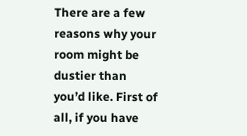There are a few reasons why your room might be dustier than you’d like. First of all, if you have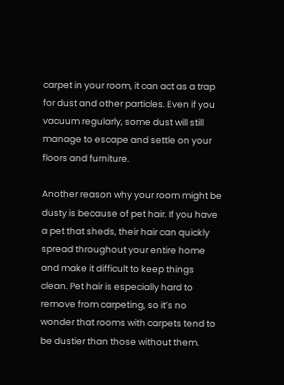carpet in your room, it can act as a trap for dust and other particles. Even if you vacuum regularly, some dust will still manage to escape and settle on your floors and furniture.

Another reason why your room might be dusty is because of pet hair. If you have a pet that sheds, their hair can quickly spread throughout your entire home and make it difficult to keep things clean. Pet hair is especially hard to remove from carpeting, so it’s no wonder that rooms with carpets tend to be dustier than those without them.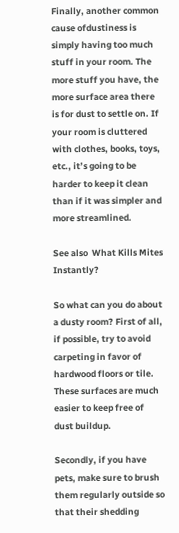Finally, another common cause ofdustiness is simply having too much stuff in your room. The more stuff you have, the more surface area there is for dust to settle on. If your room is cluttered with clothes, books, toys, etc., it’s going to be harder to keep it clean than if it was simpler and more streamlined.

See also  What Kills Mites Instantly?

So what can you do about a dusty room? First of all, if possible, try to avoid carpeting in favor of hardwood floors or tile. These surfaces are much easier to keep free of dust buildup.

Secondly, if you have pets, make sure to brush them regularly outside so that their shedding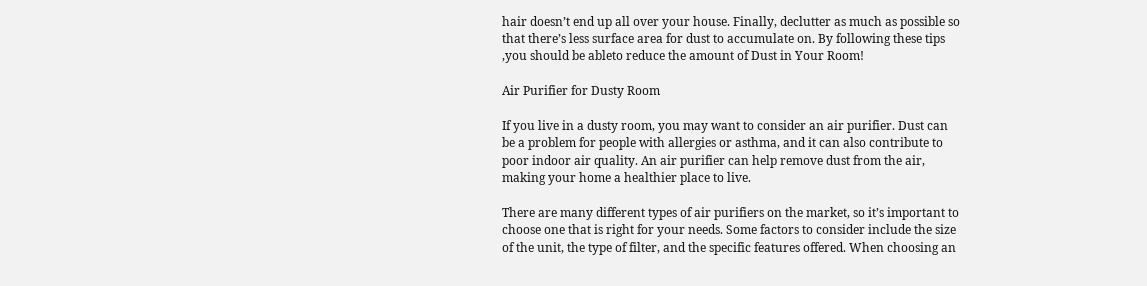hair doesn’t end up all over your house. Finally, declutter as much as possible so that there’s less surface area for dust to accumulate on. By following these tips ,you should be ableto reduce the amount of Dust in Your Room!

Air Purifier for Dusty Room

If you live in a dusty room, you may want to consider an air purifier. Dust can be a problem for people with allergies or asthma, and it can also contribute to poor indoor air quality. An air purifier can help remove dust from the air, making your home a healthier place to live.

There are many different types of air purifiers on the market, so it’s important to choose one that is right for your needs. Some factors to consider include the size of the unit, the type of filter, and the specific features offered. When choosing an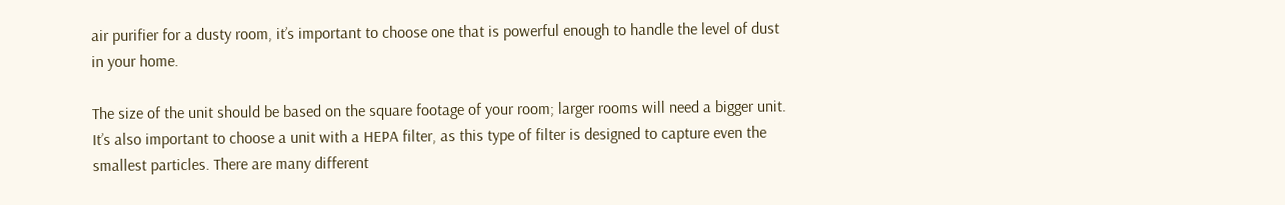air purifier for a dusty room, it’s important to choose one that is powerful enough to handle the level of dust in your home.

The size of the unit should be based on the square footage of your room; larger rooms will need a bigger unit. It’s also important to choose a unit with a HEPA filter, as this type of filter is designed to capture even the smallest particles. There are many different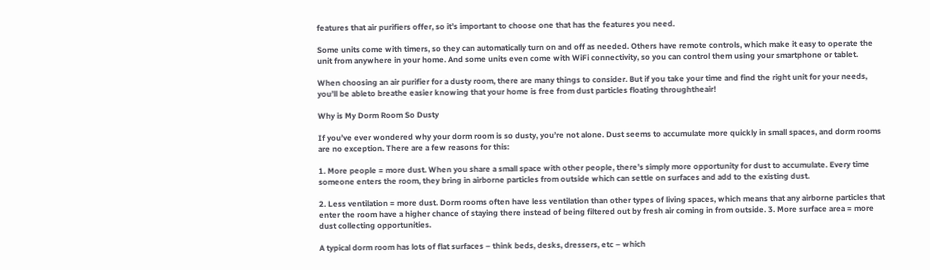features that air purifiers offer, so it’s important to choose one that has the features you need.

Some units come with timers, so they can automatically turn on and off as needed. Others have remote controls, which make it easy to operate the unit from anywhere in your home. And some units even come with WiFi connectivity, so you can control them using your smartphone or tablet.

When choosing an air purifier for a dusty room, there are many things to consider. But if you take your time and find the right unit for your needs, you’ll be ableto breathe easier knowing that your home is free from dust particles floating throughtheair!

Why is My Dorm Room So Dusty

If you’ve ever wondered why your dorm room is so dusty, you’re not alone. Dust seems to accumulate more quickly in small spaces, and dorm rooms are no exception. There are a few reasons for this:

1. More people = more dust. When you share a small space with other people, there’s simply more opportunity for dust to accumulate. Every time someone enters the room, they bring in airborne particles from outside which can settle on surfaces and add to the existing dust.

2. Less ventilation = more dust. Dorm rooms often have less ventilation than other types of living spaces, which means that any airborne particles that enter the room have a higher chance of staying there instead of being filtered out by fresh air coming in from outside. 3. More surface area = more dust collecting opportunities.

A typical dorm room has lots of flat surfaces – think beds, desks, dressers, etc – which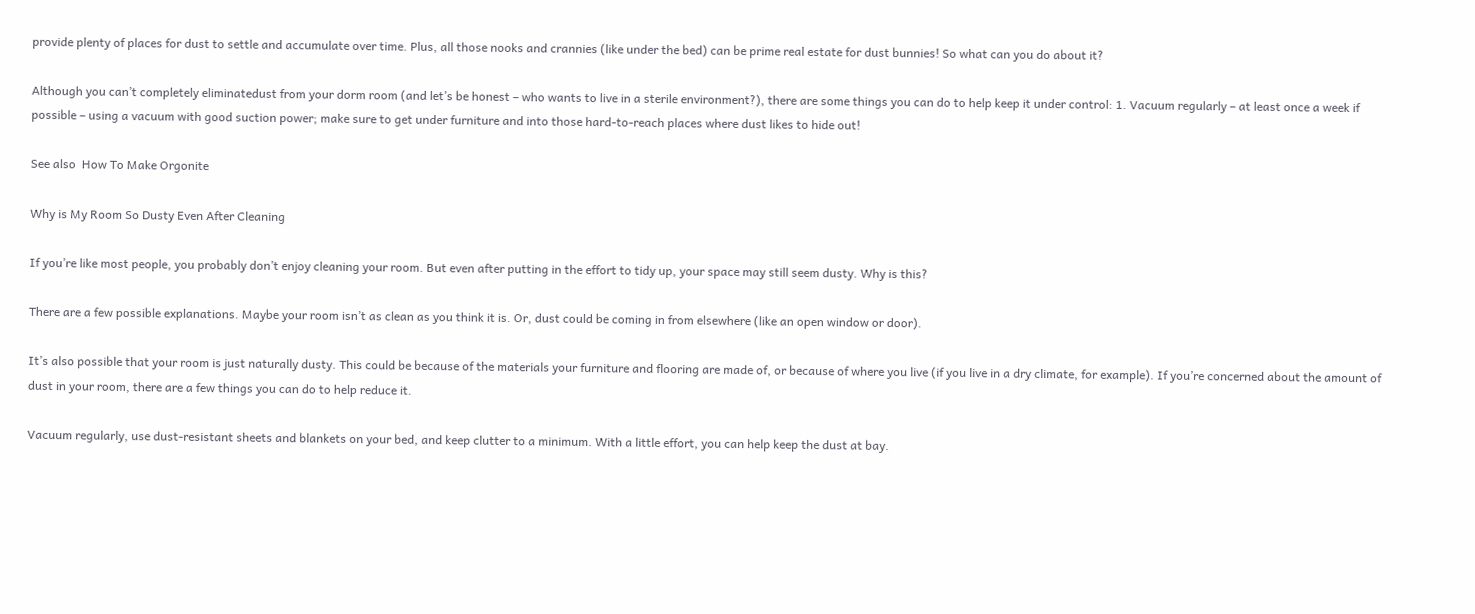provide plenty of places for dust to settle and accumulate over time. Plus, all those nooks and crannies (like under the bed) can be prime real estate for dust bunnies! So what can you do about it?

Although you can’t completely eliminatedust from your dorm room (and let’s be honest – who wants to live in a sterile environment?), there are some things you can do to help keep it under control: 1. Vacuum regularly – at least once a week if possible – using a vacuum with good suction power; make sure to get under furniture and into those hard-to-reach places where dust likes to hide out!

See also  How To Make Orgonite

Why is My Room So Dusty Even After Cleaning

If you’re like most people, you probably don’t enjoy cleaning your room. But even after putting in the effort to tidy up, your space may still seem dusty. Why is this?

There are a few possible explanations. Maybe your room isn’t as clean as you think it is. Or, dust could be coming in from elsewhere (like an open window or door).

It’s also possible that your room is just naturally dusty. This could be because of the materials your furniture and flooring are made of, or because of where you live (if you live in a dry climate, for example). If you’re concerned about the amount of dust in your room, there are a few things you can do to help reduce it.

Vacuum regularly, use dust-resistant sheets and blankets on your bed, and keep clutter to a minimum. With a little effort, you can help keep the dust at bay.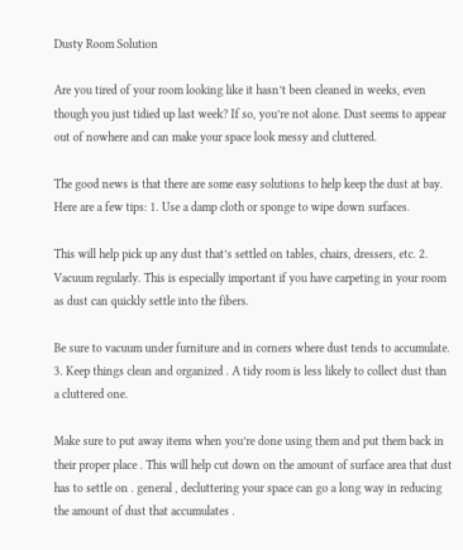Dusty Room Solution

Are you tired of your room looking like it hasn’t been cleaned in weeks, even though you just tidied up last week? If so, you’re not alone. Dust seems to appear out of nowhere and can make your space look messy and cluttered.

The good news is that there are some easy solutions to help keep the dust at bay. Here are a few tips: 1. Use a damp cloth or sponge to wipe down surfaces.

This will help pick up any dust that’s settled on tables, chairs, dressers, etc. 2. Vacuum regularly. This is especially important if you have carpeting in your room as dust can quickly settle into the fibers.

Be sure to vacuum under furniture and in corners where dust tends to accumulate. 3. Keep things clean and organized . A tidy room is less likely to collect dust than a cluttered one.

Make sure to put away items when you’re done using them and put them back in their proper place . This will help cut down on the amount of surface area that dust has to settle on . general , decluttering your space can go a long way in reducing the amount of dust that accumulates .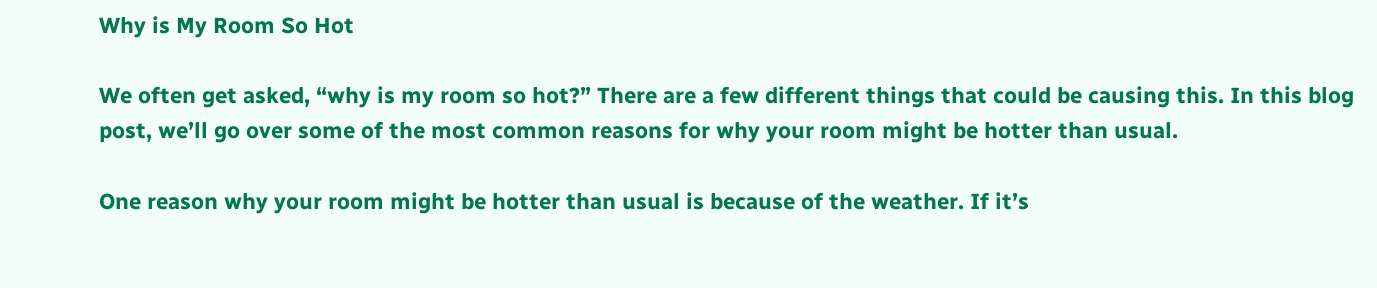Why is My Room So Hot

We often get asked, “why is my room so hot?” There are a few different things that could be causing this. In this blog post, we’ll go over some of the most common reasons for why your room might be hotter than usual.

One reason why your room might be hotter than usual is because of the weather. If it’s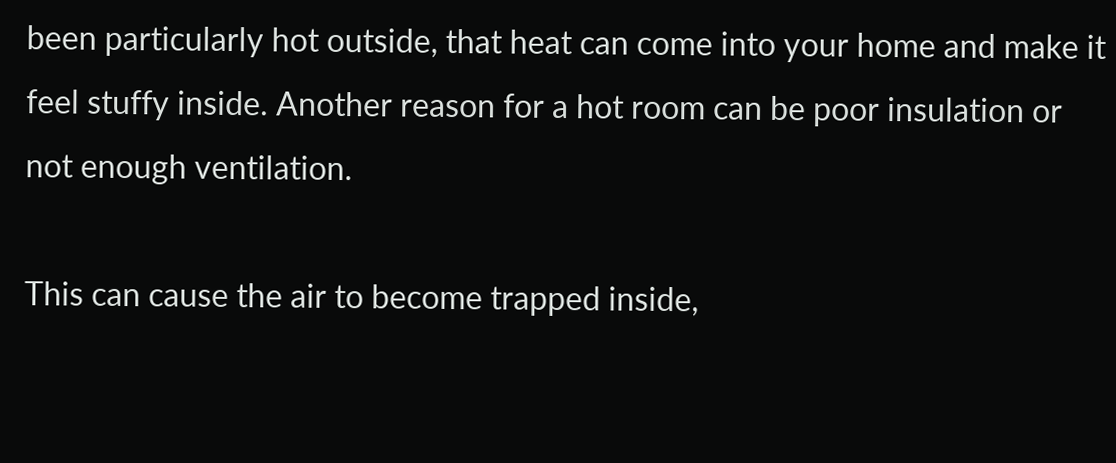been particularly hot outside, that heat can come into your home and make it feel stuffy inside. Another reason for a hot room can be poor insulation or not enough ventilation.

This can cause the air to become trapped inside,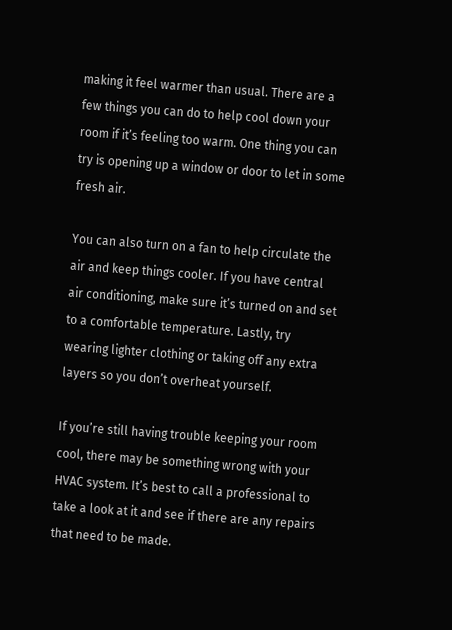making it feel warmer than usual. There are a few things you can do to help cool down your room if it’s feeling too warm. One thing you can try is opening up a window or door to let in some fresh air.

You can also turn on a fan to help circulate the air and keep things cooler. If you have central air conditioning, make sure it’s turned on and set to a comfortable temperature. Lastly, try wearing lighter clothing or taking off any extra layers so you don’t overheat yourself.

If you’re still having trouble keeping your room cool, there may be something wrong with your HVAC system. It’s best to call a professional to take a look at it and see if there are any repairs that need to be made.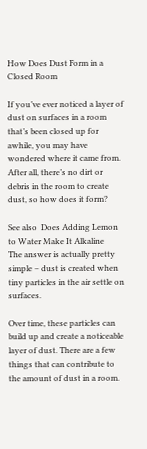How Does Dust Form in a Closed Room

If you’ve ever noticed a layer of dust on surfaces in a room that’s been closed up for awhile, you may have wondered where it came from. After all, there’s no dirt or debris in the room to create dust, so how does it form?

See also  Does Adding Lemon to Water Make It Alkaline
The answer is actually pretty simple – dust is created when tiny particles in the air settle on surfaces.

Over time, these particles can build up and create a noticeable layer of dust. There are a few things that can contribute to the amount of dust in a room.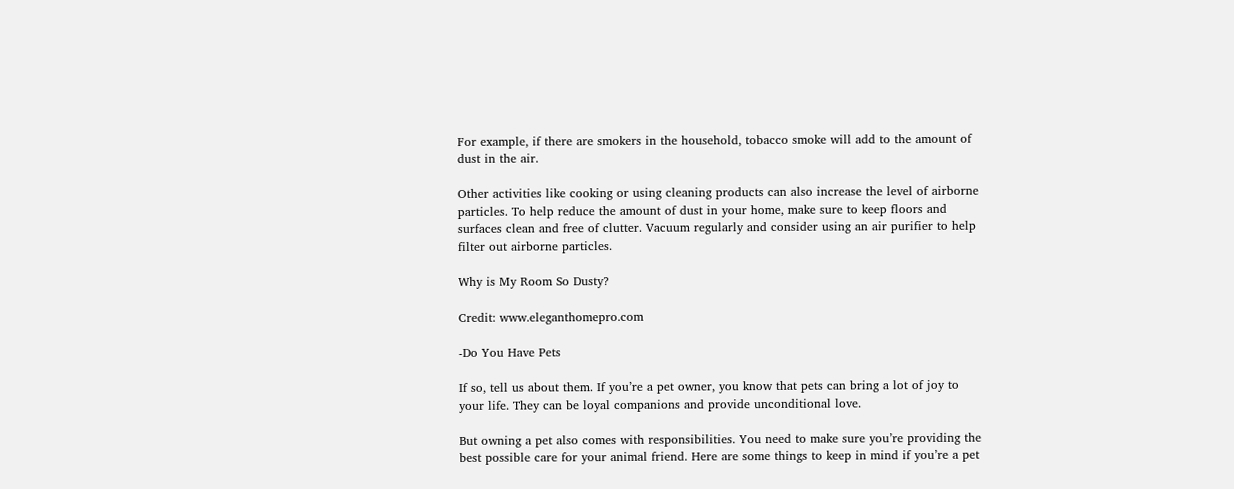For example, if there are smokers in the household, tobacco smoke will add to the amount of dust in the air.

Other activities like cooking or using cleaning products can also increase the level of airborne particles. To help reduce the amount of dust in your home, make sure to keep floors and surfaces clean and free of clutter. Vacuum regularly and consider using an air purifier to help filter out airborne particles.

Why is My Room So Dusty?

Credit: www.eleganthomepro.com

-Do You Have Pets

If so, tell us about them. If you’re a pet owner, you know that pets can bring a lot of joy to your life. They can be loyal companions and provide unconditional love.

But owning a pet also comes with responsibilities. You need to make sure you’re providing the best possible care for your animal friend. Here are some things to keep in mind if you’re a pet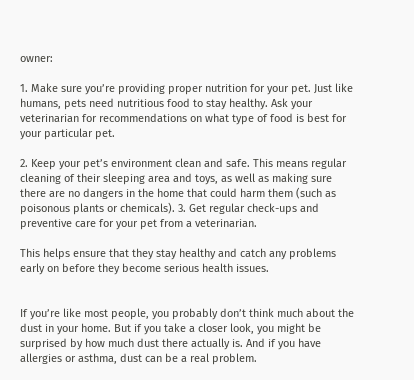owner:

1. Make sure you’re providing proper nutrition for your pet. Just like humans, pets need nutritious food to stay healthy. Ask your veterinarian for recommendations on what type of food is best for your particular pet.

2. Keep your pet’s environment clean and safe. This means regular cleaning of their sleeping area and toys, as well as making sure there are no dangers in the home that could harm them (such as poisonous plants or chemicals). 3. Get regular check-ups and preventive care for your pet from a veterinarian.

This helps ensure that they stay healthy and catch any problems early on before they become serious health issues.


If you’re like most people, you probably don’t think much about the dust in your home. But if you take a closer look, you might be surprised by how much dust there actually is. And if you have allergies or asthma, dust can be a real problem.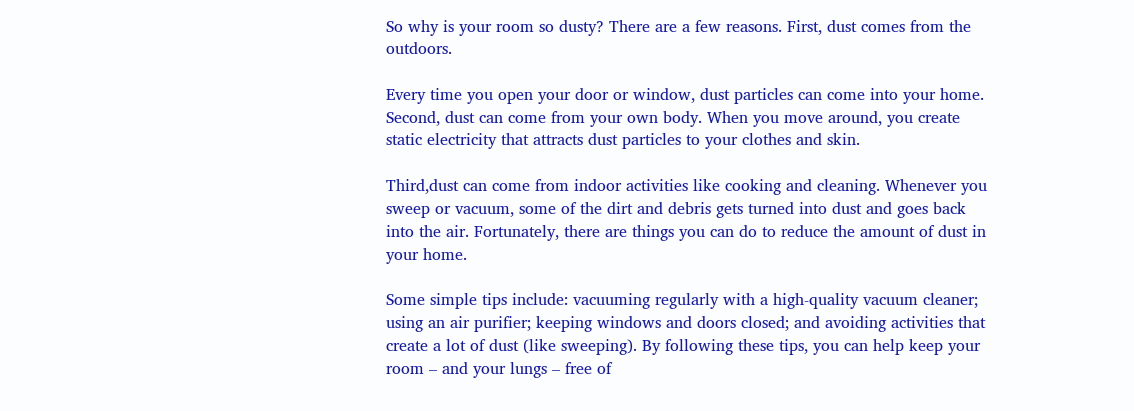So why is your room so dusty? There are a few reasons. First, dust comes from the outdoors.

Every time you open your door or window, dust particles can come into your home. Second, dust can come from your own body. When you move around, you create static electricity that attracts dust particles to your clothes and skin.

Third,dust can come from indoor activities like cooking and cleaning. Whenever you sweep or vacuum, some of the dirt and debris gets turned into dust and goes back into the air. Fortunately, there are things you can do to reduce the amount of dust in your home.

Some simple tips include: vacuuming regularly with a high-quality vacuum cleaner; using an air purifier; keeping windows and doors closed; and avoiding activities that create a lot of dust (like sweeping). By following these tips, you can help keep your room – and your lungs – free of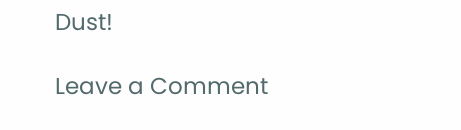Dust!

Leave a Comment